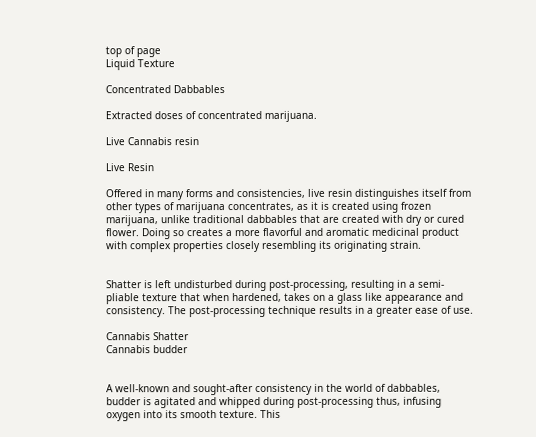top of page
Liquid Texture

Concentrated Dabbables

Extracted doses of concentrated marijuana.

Live Cannabis resin

Live Resin

Offered in many forms and consistencies, live resin distinguishes itself from other types of marijuana concentrates, as it is created using frozen marijuana, unlike traditional dabbables that are created with dry or cured flower. Doing so creates a more flavorful and aromatic medicinal product with complex properties closely resembling its originating strain.


Shatter is left undisturbed during post-processing, resulting in a semi-pliable texture that when hardened, takes on a glass like appearance and consistency. The post-processing technique results in a greater ease of use.

Cannabis Shatter
Cannabis budder


A well-known and sought-after consistency in the world of dabbables, budder is agitated and whipped during post-processing thus, infusing oxygen into its smooth texture. This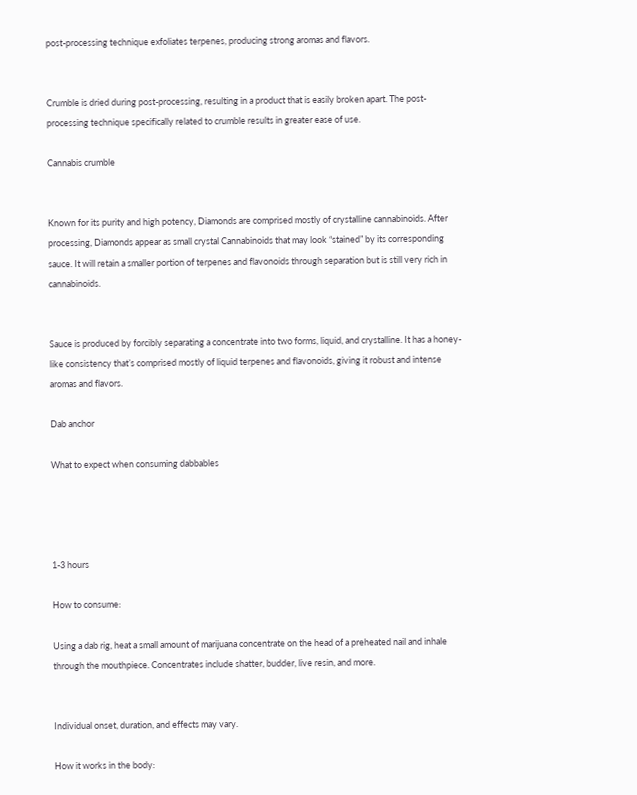post-processing technique exfoliates terpenes, producing strong aromas and flavors.


Crumble is dried during post-processing, resulting in a product that is easily broken apart. The post-processing technique specifically related to crumble results in greater ease of use.

Cannabis crumble


Known for its purity and high potency, Diamonds are comprised mostly of crystalline cannabinoids. After processing, Diamonds appear as small crystal Cannabinoids that may look “stained” by its corresponding sauce. It will retain a smaller portion of terpenes and flavonoids through separation but is still very rich in cannabinoids.


Sauce is produced by forcibly separating a concentrate into two forms, liquid, and crystalline. It has a honey-like consistency that’s comprised mostly of liquid terpenes and flavonoids, giving it robust and intense aromas and flavors.

Dab anchor

What to expect when consuming dabbables




1-3 hours

How to consume:

Using a dab rig, heat a small amount of marijuana concentrate on the head of a preheated nail and inhale through the mouthpiece. Concentrates include shatter, budder, live resin, and more.


Individual onset, duration, and effects may vary.

How it works in the body: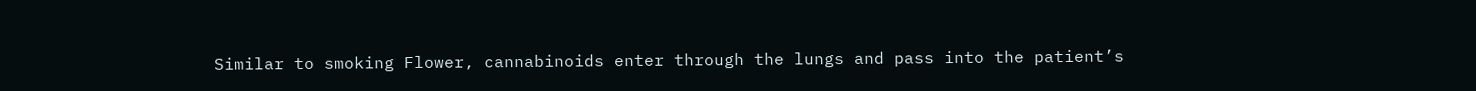Similar to smoking Flower, cannabinoids enter through the lungs and pass into the patient’s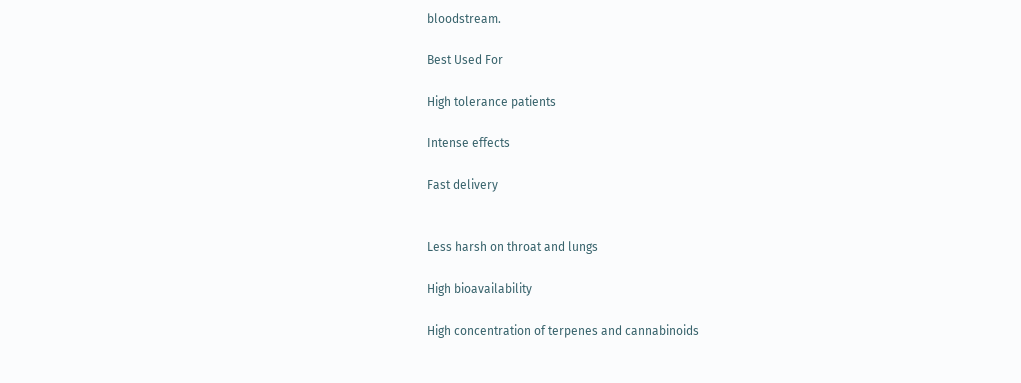bloodstream.

Best Used For

High tolerance patients

Intense effects

Fast delivery


Less harsh on throat and lungs

High bioavailability

High concentration of terpenes and cannabinoids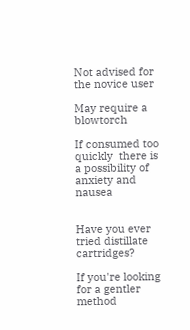Not advised for the novice user

May require a blowtorch

If consumed too quickly  there is a possibility of anxiety and nausea


Have you ever tried distillate cartridges?

If you're looking for a gentler method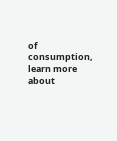of consumption, learn more about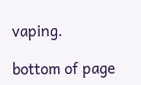vaping.

bottom of page